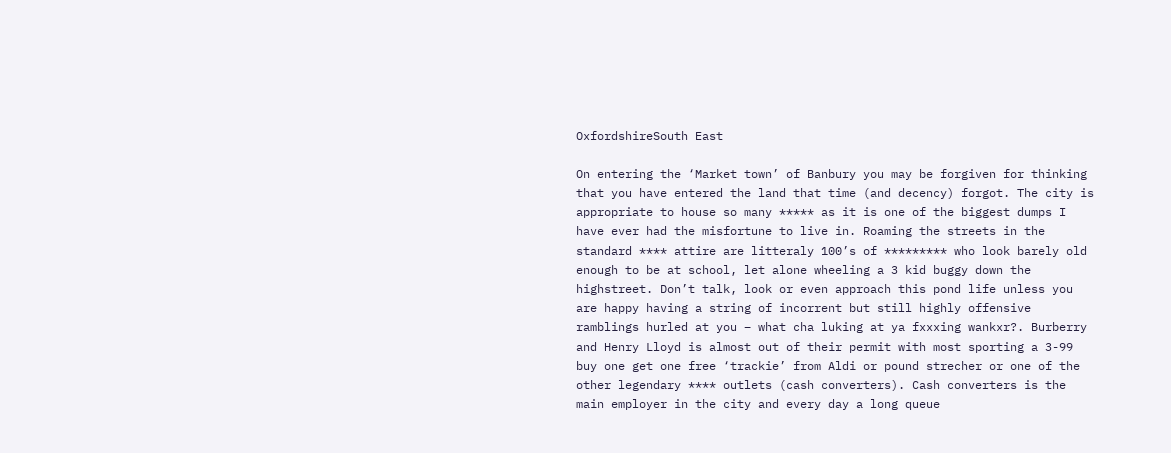OxfordshireSouth East

On entering the ‘Market town’ of Banbury you may be forgiven for thinking that you have entered the land that time (and decency) forgot. The city is appropriate to house so many ***** as it is one of the biggest dumps I have ever had the misfortune to live in. Roaming the streets in the standard **** attire are litteraly 100’s of ********* who look barely old enough to be at school, let alone wheeling a 3 kid buggy down the highstreet. Don’t talk, look or even approach this pond life unless you are happy having a string of incorrent but still highly offensive ramblings hurled at you – what cha luking at ya fxxxing wankxr?. Burberry and Henry Lloyd is almost out of their permit with most sporting a 3-99 buy one get one free ‘trackie’ from Aldi or pound strecher or one of the other legendary **** outlets (cash converters). Cash converters is the main employer in the city and every day a long queue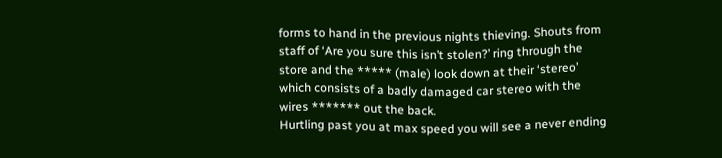forms to hand in the previous nights thieving. Shouts from staff of ‘Are you sure this isn’t stolen?’ ring through the store and the ***** (male) look down at their ‘stereo’ which consists of a badly damaged car stereo with the wires ******* out the back.
Hurtling past you at max speed you will see a never ending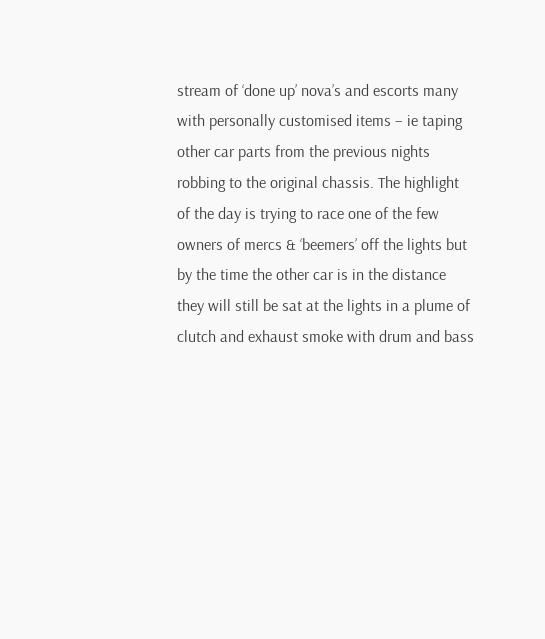stream of ‘done up’ nova’s and escorts many with personally customised items – ie taping other car parts from the previous nights robbing to the original chassis. The highlight of the day is trying to race one of the few owners of mercs & ‘beemers’ off the lights but by the time the other car is in the distance they will still be sat at the lights in a plume of clutch and exhaust smoke with drum and bass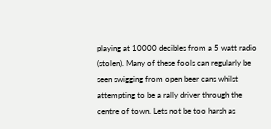playing at 10000 decibles from a 5 watt radio (stolen). Many of these fools can regularly be seen swigging from open beer cans whilst attempting to be a rally driver through the centre of town. Lets not be too harsh as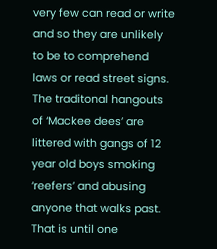very few can read or write and so they are unlikely to be to comprehend laws or read street signs. The traditonal hangouts of ‘Mackee dees’ are littered with gangs of 12 year old boys smoking ‘reefers’ and abusing anyone that walks past. That is until one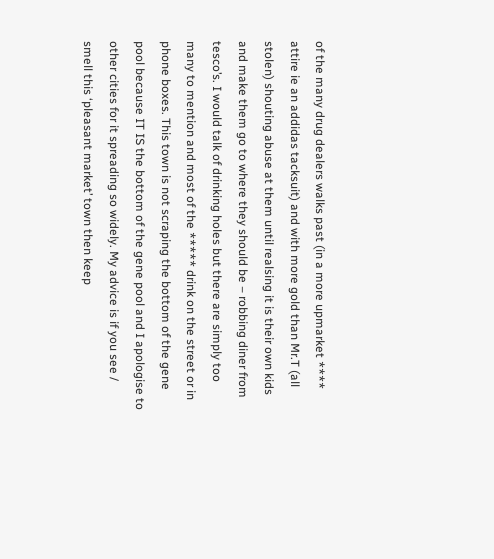of the many drug dealers walks past (in a more upmarket **** attire ie an addidas tacksuit) and with more gold than Mr.T (all stolen) shouting abuse at them until realsing it is their own kids and make them go to where they should be – robbing diner from tesco’s. I would talk of drinking holes but there are simply too many to mention and most of the ***** drink on the street or in phone boxes. This town is not scraping the bottom of the gene pool because IT IS the bottom of the gene pool and I apologise to other cities for it spreading so widely. My advice is if you see / smell this ‘pleasant market’ town then keep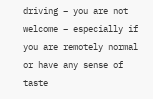driving – you are not welcome – especially if you are remotely normal or have any sense of taste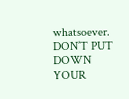whatsoever. DON’T PUT DOWN YOUR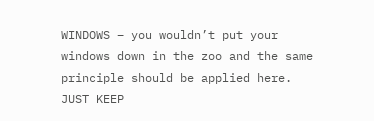WINDOWS – you wouldn’t put your windows down in the zoo and the same principle should be applied here. JUST KEEP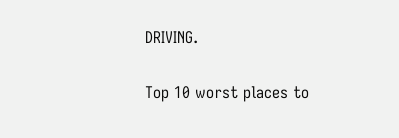DRIVING.

Top 10 worst places to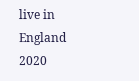live in England 2020